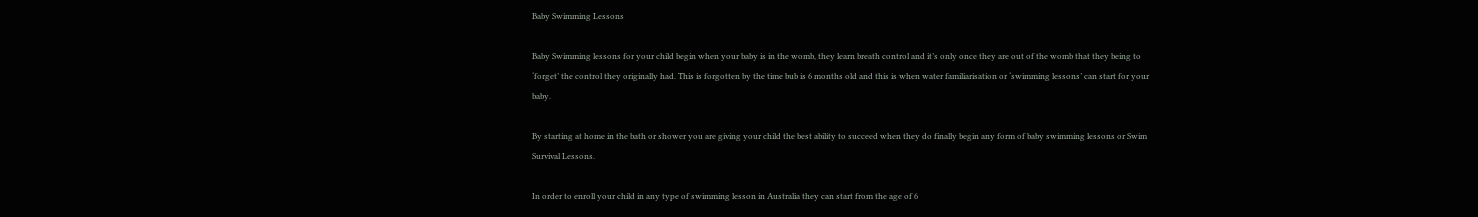Baby Swimming Lessons

Baby Swimming lessons for your child begin when your baby is in the womb, they learn breath control and it’s only once they are out of the womb that they being to ‘forget’ the control they originally had. This is forgotten by the time bub is 6 months old and this is when water familiarisation or ‘swimming lessons’ can start for your baby.

By starting at home in the bath or shower you are giving your child the best ability to succeed when they do finally begin any form of baby swimming lessons or Swim Survival Lessons.

In order to enroll your child in any type of swimming lesson in Australia they can start from the age of 6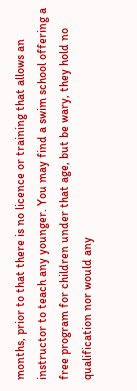months, prior to that there is no licence or training that allows an instructor to teach any younger. You may find a swim school offering a free program for children under that age, but be wary, they hold no qualification nor would any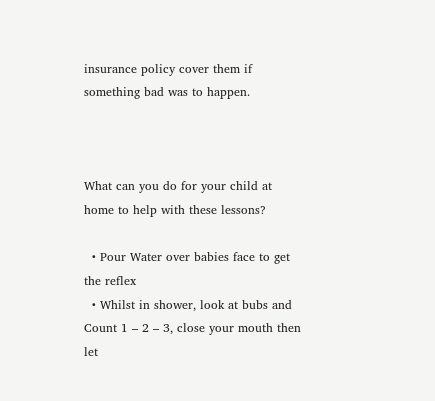insurance policy cover them if something bad was to happen.



What can you do for your child at home to help with these lessons?

  • Pour Water over babies face to get the reflex
  • Whilst in shower, look at bubs and Count 1 – 2 – 3, close your mouth then let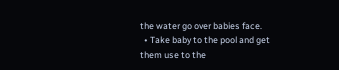the water go over babies face.
  • Take baby to the pool and get them use to the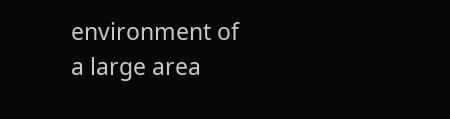environment of a large area